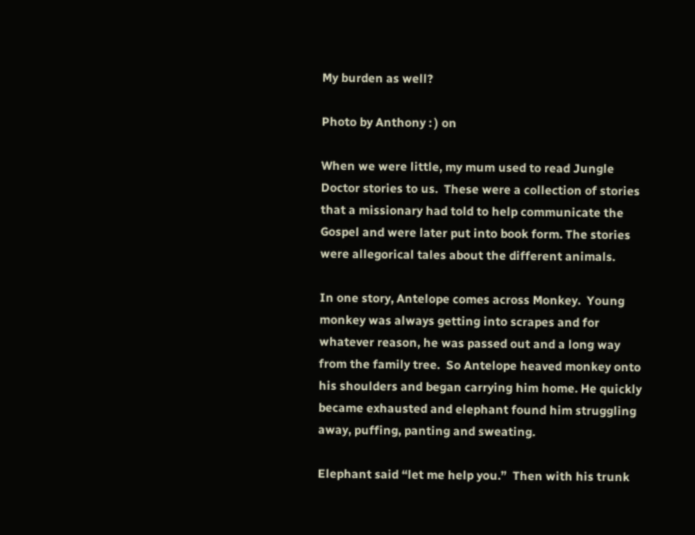My burden as well?

Photo by Anthony : ) on

When we were little, my mum used to read Jungle Doctor stories to us.  These were a collection of stories that a missionary had told to help communicate the Gospel and were later put into book form. The stories were allegorical tales about the different animals.

In one story, Antelope comes across Monkey.  Young monkey was always getting into scrapes and for whatever reason, he was passed out and a long way from the family tree.  So Antelope heaved monkey onto his shoulders and began carrying him home. He quickly became exhausted and elephant found him struggling away, puffing, panting and sweating.

Elephant said “let me help you.”  Then with his trunk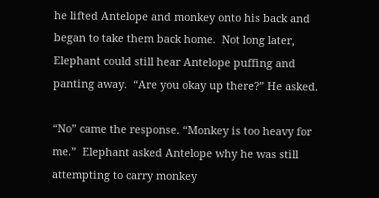he lifted Antelope and monkey onto his back and began to take them back home.  Not long later, Elephant could still hear Antelope puffing and panting away.  “Are you okay up there?” He asked.

“No” came the response. “Monkey is too heavy for me.”  Elephant asked Antelope why he was still attempting to carry monkey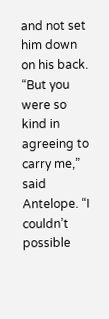and not set him down on his back.  “But you were so kind in agreeing to carry me,” said Antelope. “I couldn’t possible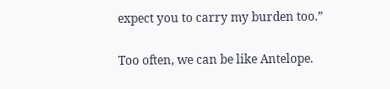expect you to carry my burden too.”

Too often, we can be like Antelope.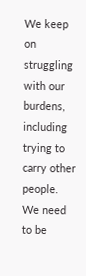We keep on struggling with our burdens, including trying to carry other people.  We need to be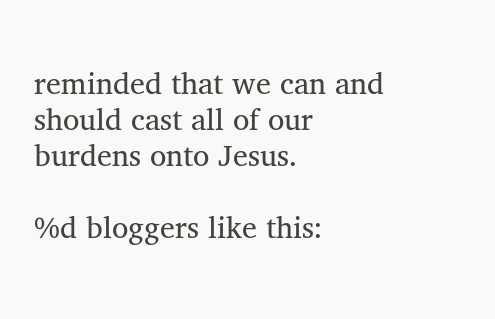reminded that we can and should cast all of our burdens onto Jesus.

%d bloggers like this: